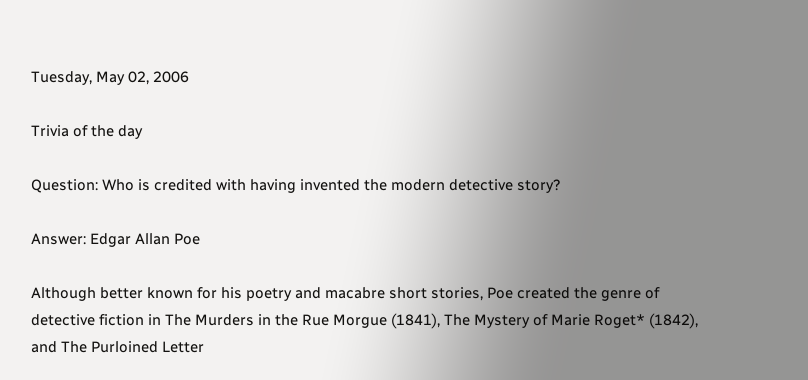Tuesday, May 02, 2006

Trivia of the day

Question: Who is credited with having invented the modern detective story?

Answer: Edgar Allan Poe

Although better known for his poetry and macabre short stories, Poe created the genre of detective fiction in The Murders in the Rue Morgue (1841), The Mystery of Marie Roget* (1842), and The Purloined Letter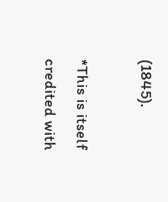(1845).

*This is itself credited with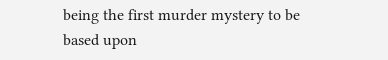being the first murder mystery to be based upon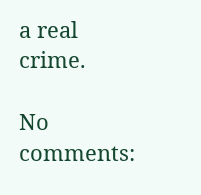a real crime.

No comments: